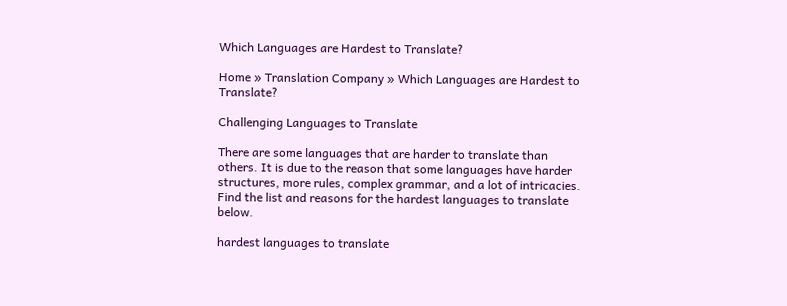Which Languages are Hardest to Translate?

Home » Translation Company » Which Languages are Hardest to Translate?

Challenging Languages to Translate

There are some languages that are harder to translate than others. It is due to the reason that some languages have harder structures, more rules, complex grammar, and a lot of intricacies. Find the list and reasons for the hardest languages to translate below.

hardest languages to translate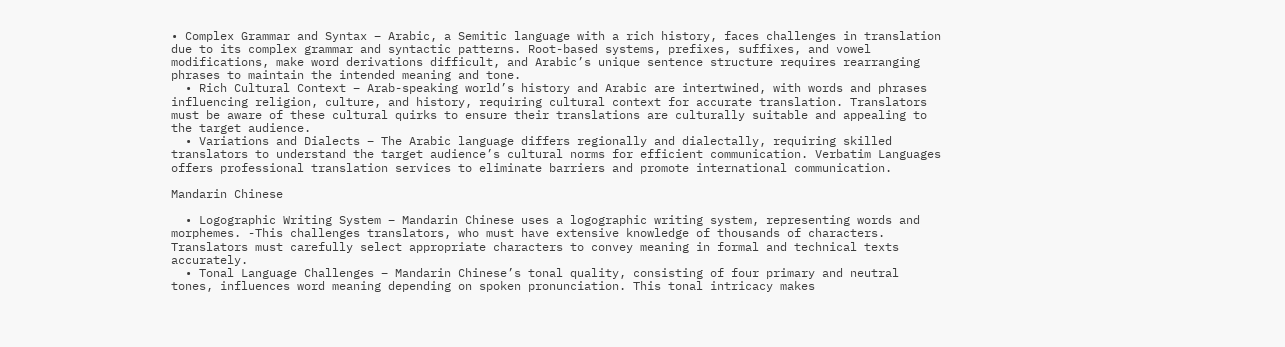• Complex Grammar and Syntax – Arabic, a Semitic language with a rich history, faces challenges in translation due to its complex grammar and syntactic patterns. Root-based systems, prefixes, suffixes, and vowel modifications, make word derivations difficult, and Arabic’s unique sentence structure requires rearranging phrases to maintain the intended meaning and tone.
  • Rich Cultural Context – Arab-speaking world’s history and Arabic are intertwined, with words and phrases influencing religion, culture, and history, requiring cultural context for accurate translation. Translators must be aware of these cultural quirks to ensure their translations are culturally suitable and appealing to the target audience.
  • Variations and Dialects – The Arabic language differs regionally and dialectally, requiring skilled translators to understand the target audience’s cultural norms for efficient communication. Verbatim Languages offers professional translation services to eliminate barriers and promote international communication.

Mandarin Chinese

  • Logographic Writing System – Mandarin Chinese uses a logographic writing system, representing words and morphemes. -This challenges translators, who must have extensive knowledge of thousands of characters. Translators must carefully select appropriate characters to convey meaning in formal and technical texts accurately.
  • Tonal Language Challenges – Mandarin Chinese’s tonal quality, consisting of four primary and neutral tones, influences word meaning depending on spoken pronunciation. This tonal intricacy makes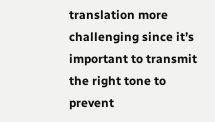translation more challenging since it’s important to transmit the right tone to prevent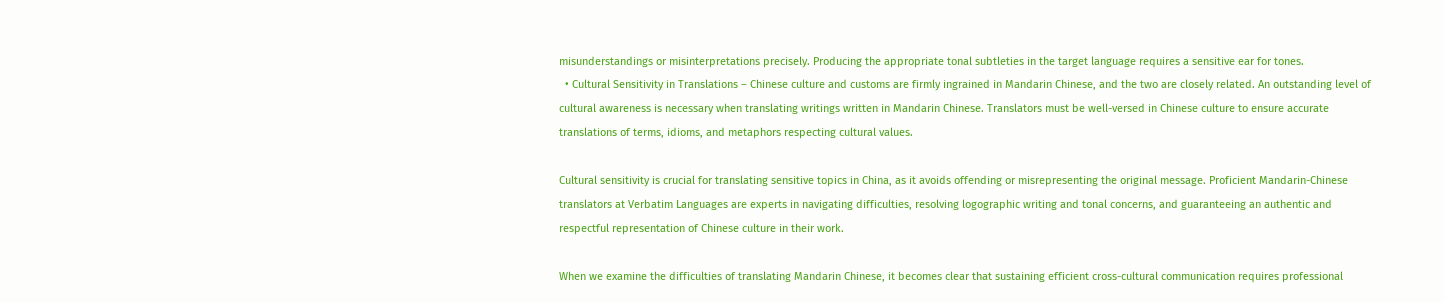misunderstandings or misinterpretations precisely. Producing the appropriate tonal subtleties in the target language requires a sensitive ear for tones.
  • Cultural Sensitivity in Translations – Chinese culture and customs are firmly ingrained in Mandarin Chinese, and the two are closely related. An outstanding level of cultural awareness is necessary when translating writings written in Mandarin Chinese. Translators must be well-versed in Chinese culture to ensure accurate translations of terms, idioms, and metaphors respecting cultural values.

Cultural sensitivity is crucial for translating sensitive topics in China, as it avoids offending or misrepresenting the original message. Proficient Mandarin-Chinese translators at Verbatim Languages are experts in navigating difficulties, resolving logographic writing and tonal concerns, and guaranteeing an authentic and respectful representation of Chinese culture in their work.

When we examine the difficulties of translating Mandarin Chinese, it becomes clear that sustaining efficient cross-cultural communication requires professional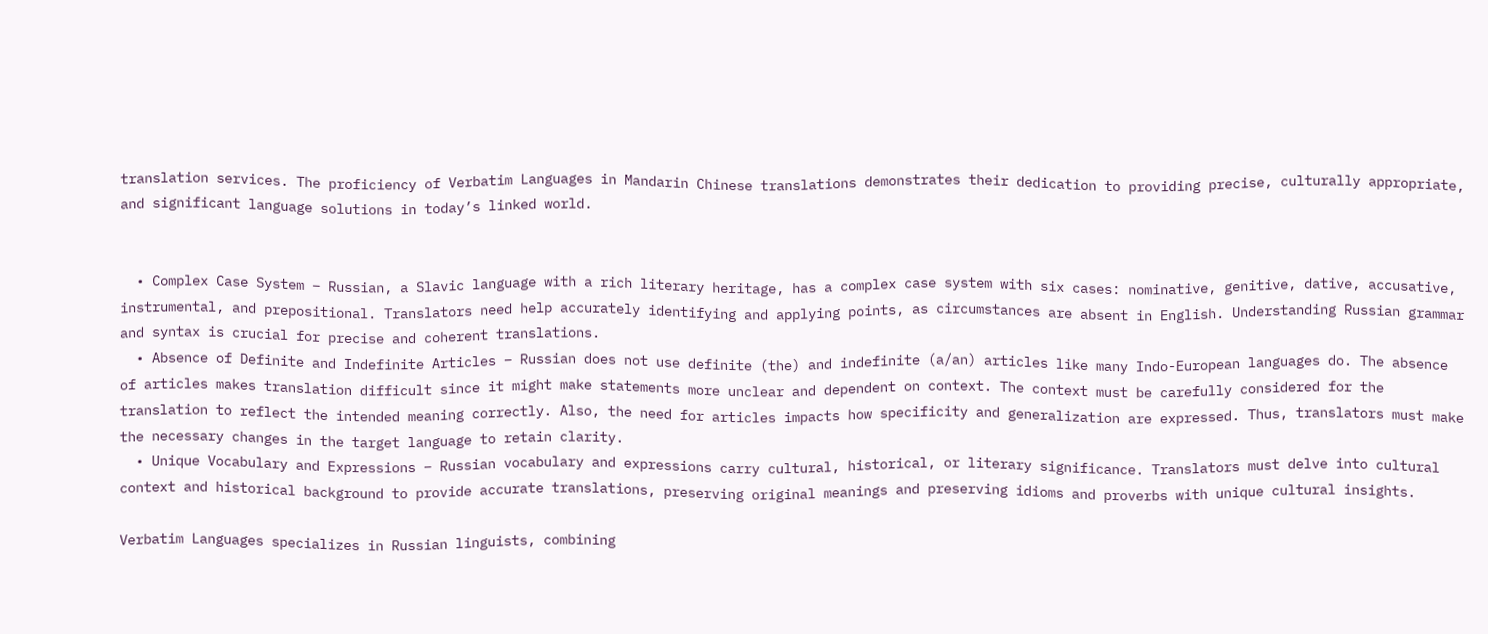translation services. The proficiency of Verbatim Languages in Mandarin Chinese translations demonstrates their dedication to providing precise, culturally appropriate, and significant language solutions in today’s linked world.


  • Complex Case System – Russian, a Slavic language with a rich literary heritage, has a complex case system with six cases: nominative, genitive, dative, accusative, instrumental, and prepositional. Translators need help accurately identifying and applying points, as circumstances are absent in English. Understanding Russian grammar and syntax is crucial for precise and coherent translations.
  • Absence of Definite and Indefinite Articles – Russian does not use definite (the) and indefinite (a/an) articles like many Indo-European languages do. The absence of articles makes translation difficult since it might make statements more unclear and dependent on context. The context must be carefully considered for the translation to reflect the intended meaning correctly. Also, the need for articles impacts how specificity and generalization are expressed. Thus, translators must make the necessary changes in the target language to retain clarity.
  • Unique Vocabulary and Expressions – Russian vocabulary and expressions carry cultural, historical, or literary significance. Translators must delve into cultural context and historical background to provide accurate translations, preserving original meanings and preserving idioms and proverbs with unique cultural insights.

Verbatim Languages specializes in Russian linguists, combining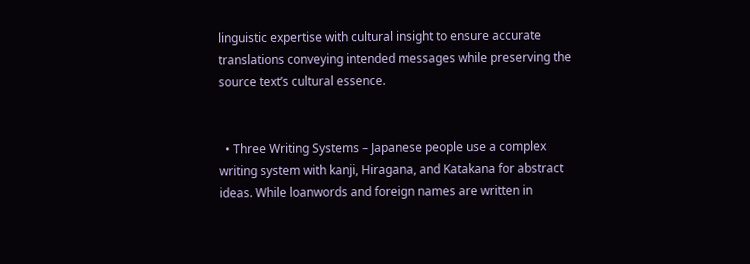linguistic expertise with cultural insight to ensure accurate translations conveying intended messages while preserving the source text’s cultural essence.


  • Three Writing Systems – Japanese people use a complex writing system with kanji, Hiragana, and Katakana for abstract ideas. While loanwords and foreign names are written in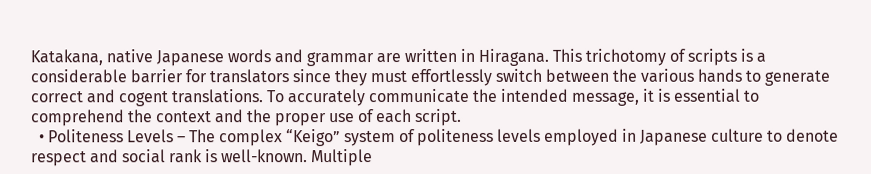Katakana, native Japanese words and grammar are written in Hiragana. This trichotomy of scripts is a considerable barrier for translators since they must effortlessly switch between the various hands to generate correct and cogent translations. To accurately communicate the intended message, it is essential to comprehend the context and the proper use of each script.
  • Politeness Levels – The complex “Keigo” system of politeness levels employed in Japanese culture to denote respect and social rank is well-known. Multiple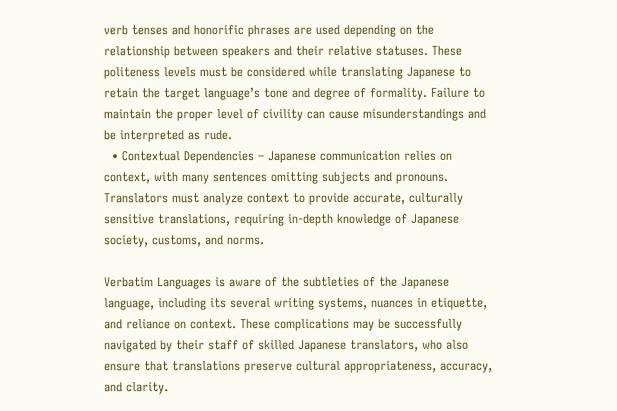verb tenses and honorific phrases are used depending on the relationship between speakers and their relative statuses. These politeness levels must be considered while translating Japanese to retain the target language’s tone and degree of formality. Failure to maintain the proper level of civility can cause misunderstandings and be interpreted as rude.
  • Contextual Dependencies – Japanese communication relies on context, with many sentences omitting subjects and pronouns. Translators must analyze context to provide accurate, culturally sensitive translations, requiring in-depth knowledge of Japanese society, customs, and norms.

Verbatim Languages is aware of the subtleties of the Japanese language, including its several writing systems, nuances in etiquette, and reliance on context. These complications may be successfully navigated by their staff of skilled Japanese translators, who also ensure that translations preserve cultural appropriateness, accuracy, and clarity.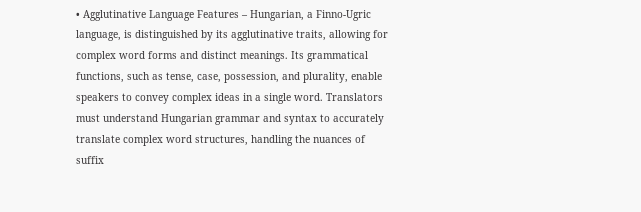• Agglutinative Language Features – Hungarian, a Finno-Ugric language, is distinguished by its agglutinative traits, allowing for complex word forms and distinct meanings. Its grammatical functions, such as tense, case, possession, and plurality, enable speakers to convey complex ideas in a single word. Translators must understand Hungarian grammar and syntax to accurately translate complex word structures, handling the nuances of suffix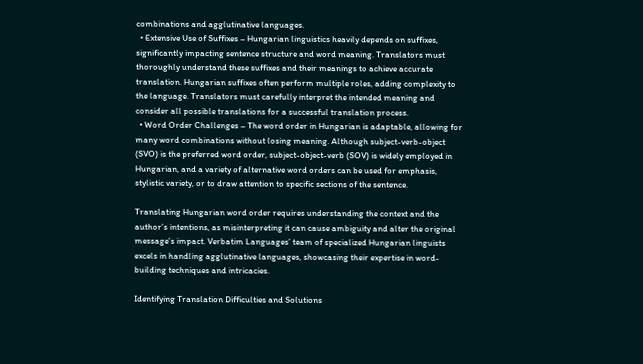combinations and agglutinative languages.
  • Extensive Use of Suffixes – Hungarian linguistics heavily depends on suffixes, significantly impacting sentence structure and word meaning. Translators must thoroughly understand these suffixes and their meanings to achieve accurate translation. Hungarian suffixes often perform multiple roles, adding complexity to the language. Translators must carefully interpret the intended meaning and consider all possible translations for a successful translation process.
  • Word Order Challenges – The word order in Hungarian is adaptable, allowing for many word combinations without losing meaning. Although subject-verb-object (SVO) is the preferred word order, subject-object-verb (SOV) is widely employed in Hungarian, and a variety of alternative word orders can be used for emphasis, stylistic variety, or to draw attention to specific sections of the sentence.

Translating Hungarian word order requires understanding the context and the author’s intentions, as misinterpreting it can cause ambiguity and alter the original message’s impact. Verbatim Languages’ team of specialized Hungarian linguists excels in handling agglutinative languages, showcasing their expertise in word-building techniques and intricacies.

Identifying Translation Difficulties and Solutions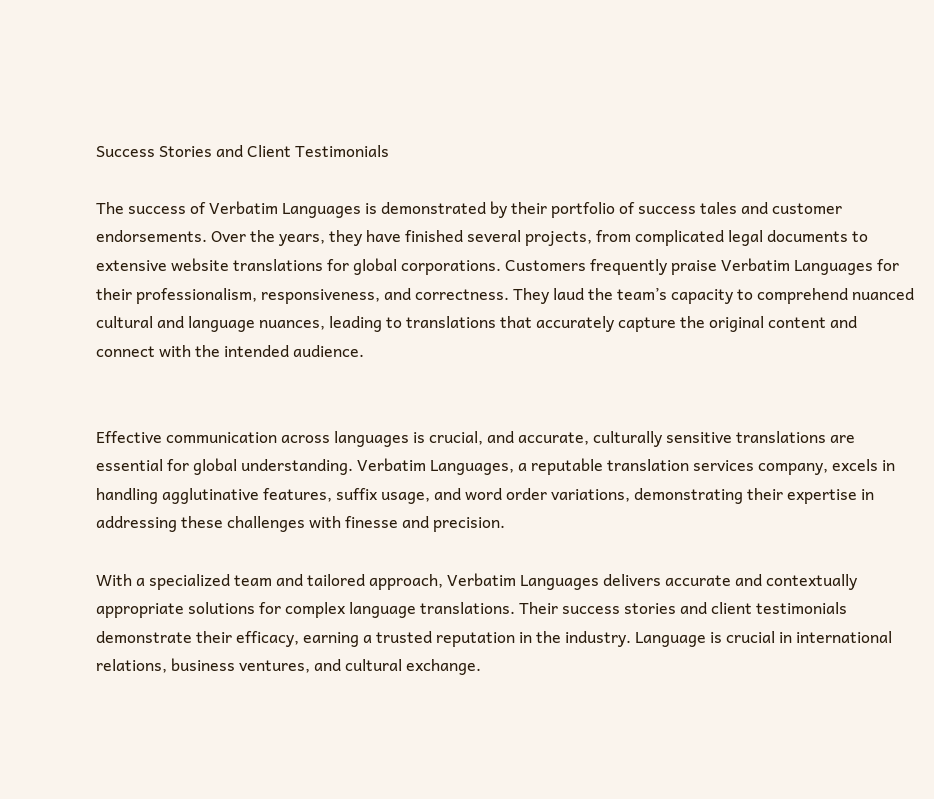Success Stories and Client Testimonials

The success of Verbatim Languages is demonstrated by their portfolio of success tales and customer endorsements. Over the years, they have finished several projects, from complicated legal documents to extensive website translations for global corporations. Customers frequently praise Verbatim Languages for their professionalism, responsiveness, and correctness. They laud the team’s capacity to comprehend nuanced cultural and language nuances, leading to translations that accurately capture the original content and connect with the intended audience.


Effective communication across languages is crucial, and accurate, culturally sensitive translations are essential for global understanding. Verbatim Languages, a reputable translation services company, excels in handling agglutinative features, suffix usage, and word order variations, demonstrating their expertise in addressing these challenges with finesse and precision.

With a specialized team and tailored approach, Verbatim Languages delivers accurate and contextually appropriate solutions for complex language translations. Their success stories and client testimonials demonstrate their efficacy, earning a trusted reputation in the industry. Language is crucial in international relations, business ventures, and cultural exchange.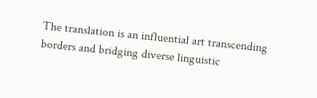The translation is an influential art transcending borders and bridging diverse linguistic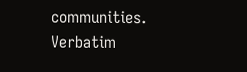communities. Verbatim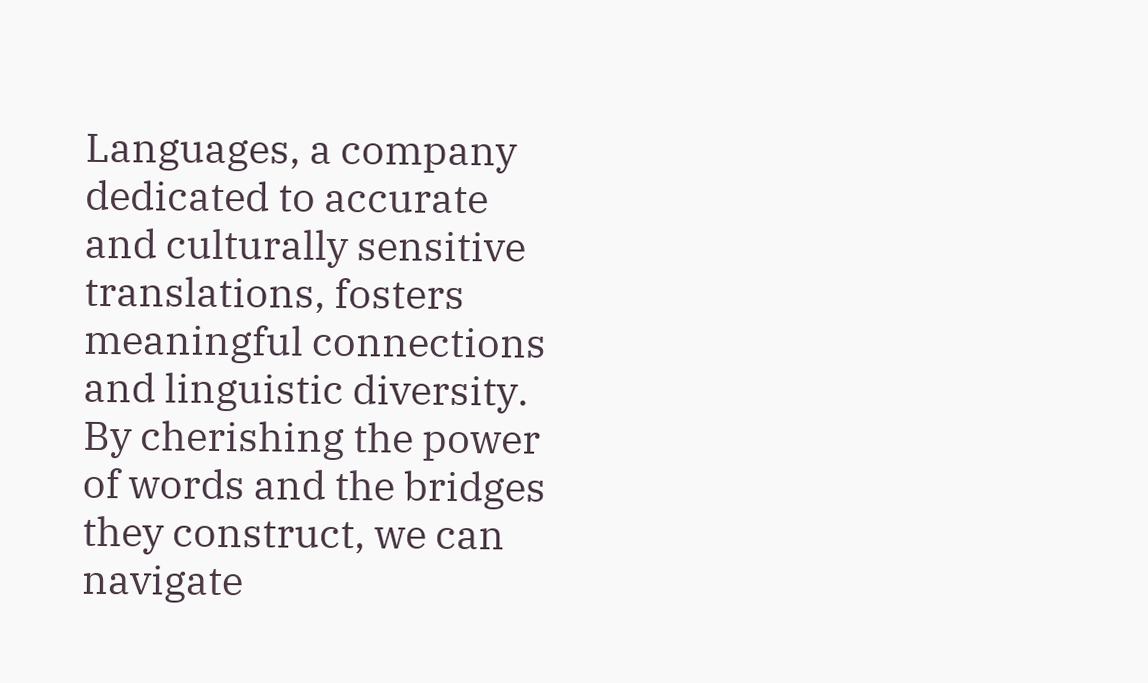Languages, a company dedicated to accurate and culturally sensitive translations, fosters meaningful connections and linguistic diversity. By cherishing the power of words and the bridges they construct, we can navigate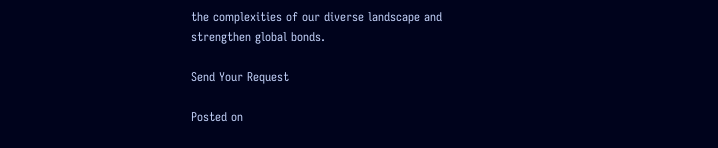the complexities of our diverse landscape and strengthen global bonds.

Send Your Request

Posted on